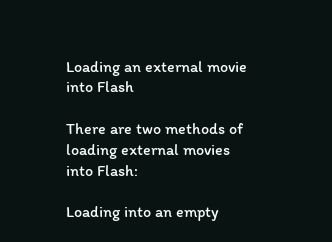Loading an external movie into Flash

There are two methods of loading external movies into Flash:

Loading into an empty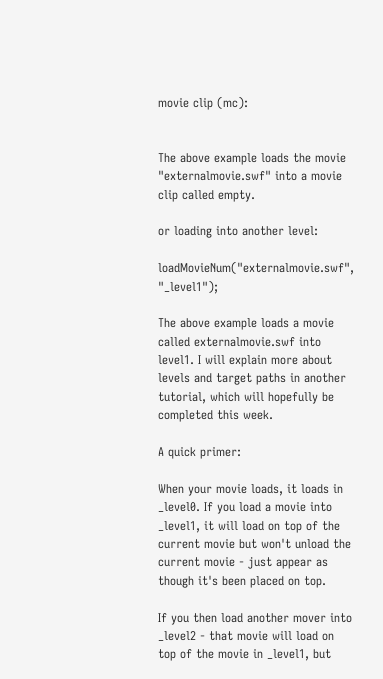movie clip (mc):


The above example loads the movie "externalmovie.swf" into a movie clip called empty.

or loading into another level:

loadMovieNum("externalmovie.swf", "_level1");

The above example loads a movie called externalmovie.swf into level1. I will explain more about levels and target paths in another tutorial, which will hopefully be completed this week.

A quick primer:

When your movie loads, it loads in _level0. If you load a movie into _level1, it will load on top of the current movie but won't unload the current movie - just appear as though it's been placed on top.

If you then load another mover into _level2 - that movie will load on top of the movie in _level1, but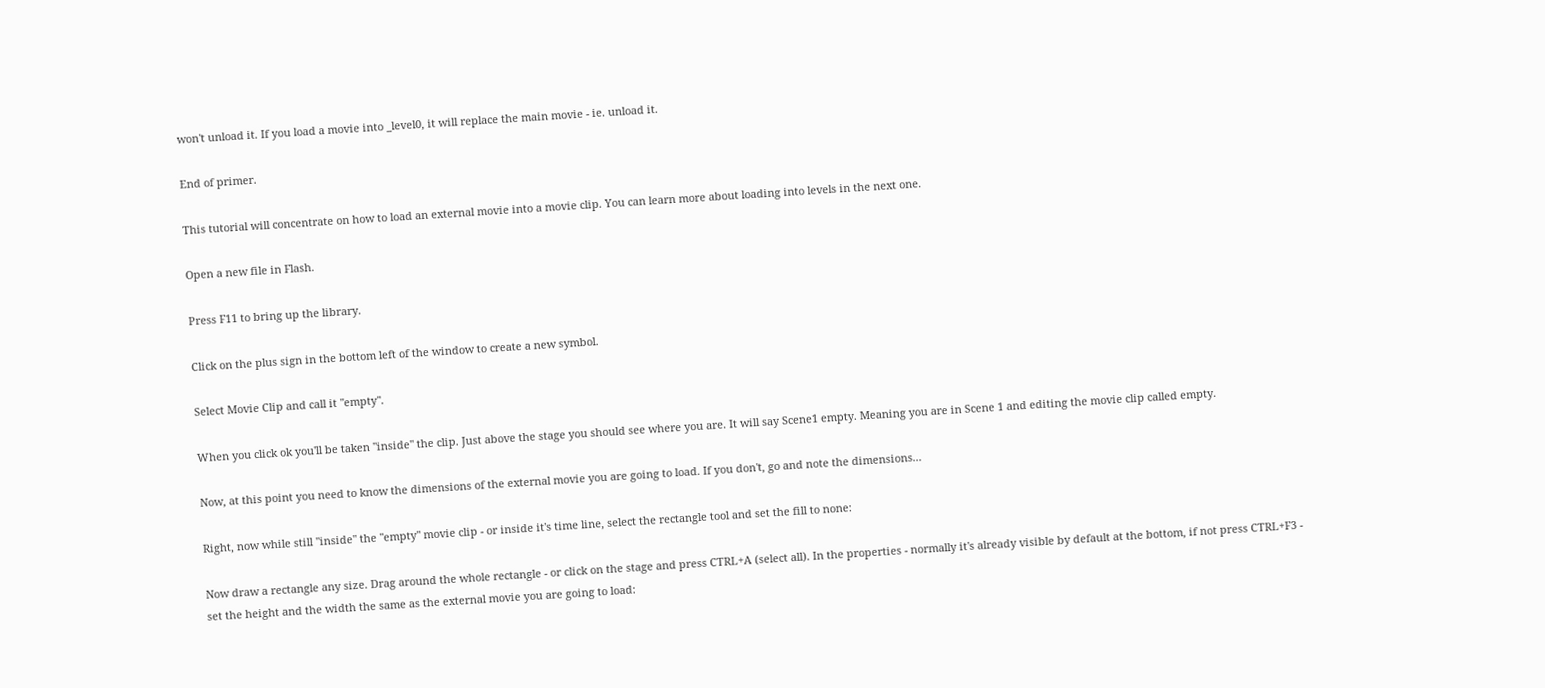won't unload it. If you load a movie into _level0, it will replace the main movie - ie. unload it.

End of primer.

This tutorial will concentrate on how to load an external movie into a movie clip. You can learn more about loading into levels in the next one.

Open a new file in Flash.

Press F11 to bring up the library.

Click on the plus sign in the bottom left of the window to create a new symbol.

Select Movie Clip and call it "empty".

When you click ok you'll be taken "inside" the clip. Just above the stage you should see where you are. It will say Scene1 empty. Meaning you are in Scene 1 and editing the movie clip called empty.

Now, at this point you need to know the dimensions of the external movie you are going to load. If you don't, go and note the dimensions...

Right, now while still "inside" the "empty" movie clip - or inside it's time line, select the rectangle tool and set the fill to none:

Now draw a rectangle any size. Drag around the whole rectangle - or click on the stage and press CTRL+A (select all). In the properties - normally it's already visible by default at the bottom, if not press CTRL+F3 - set the height and the width the same as the external movie you are going to load: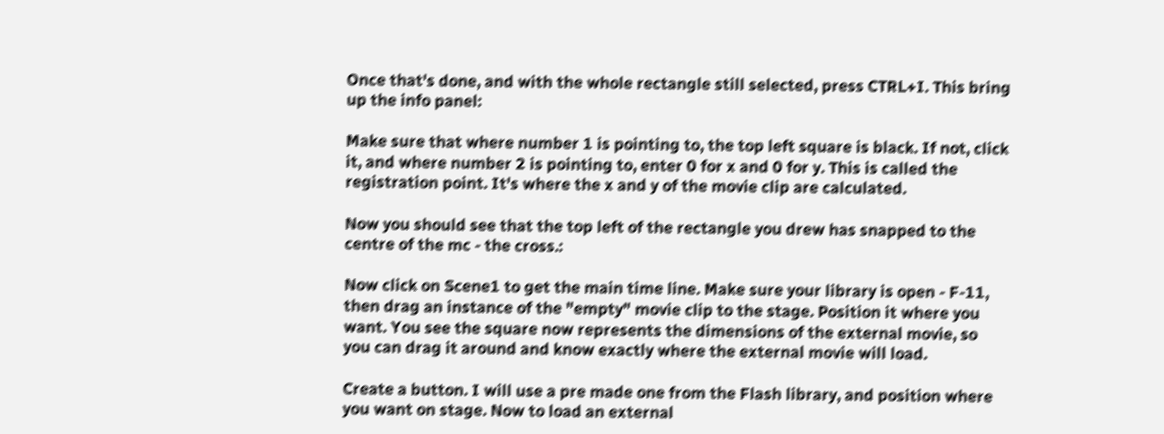Once that's done, and with the whole rectangle still selected, press CTRL+I. This bring up the info panel:

Make sure that where number 1 is pointing to, the top left square is black. If not, click it, and where number 2 is pointing to, enter 0 for x and 0 for y. This is called the registration point. It's where the x and y of the movie clip are calculated.

Now you should see that the top left of the rectangle you drew has snapped to the centre of the mc - the cross.:

Now click on Scene1 to get the main time line. Make sure your library is open - F-11, then drag an instance of the "empty" movie clip to the stage. Position it where you want. You see the square now represents the dimensions of the external movie, so you can drag it around and know exactly where the external movie will load.

Create a button. I will use a pre made one from the Flash library, and position where you want on stage. Now to load an external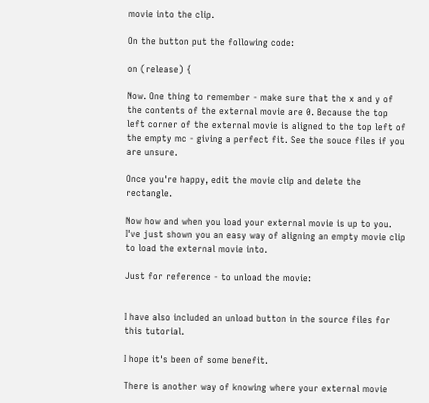movie into the clip.

On the button put the following code:

on (release) {

Now. One thing to remember - make sure that the x and y of the contents of the external movie are 0. Because the top left corner of the external movie is aligned to the top left of the empty mc - giving a perfect fit. See the souce files if you are unsure.

Once you're happy, edit the movie clip and delete the rectangle.

Now how and when you load your external movie is up to you. I've just shown you an easy way of aligning an empty movie clip to load the external movie into.

Just for reference - to unload the movie:


I have also included an unload button in the source files for this tutorial.

I hope it's been of some benefit.

There is another way of knowing where your external movie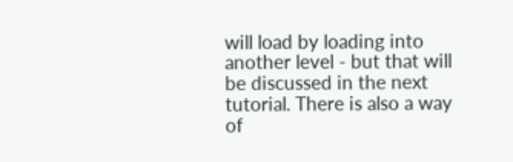will load by loading into another level - but that will be discussed in the next tutorial. There is also a way of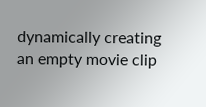dynamically creating an empty movie clip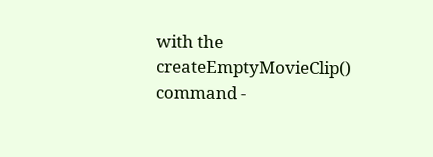with the createEmptyMovieClip() command -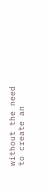without the need to create an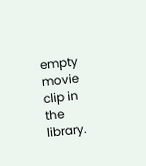empty movie clip in the library.